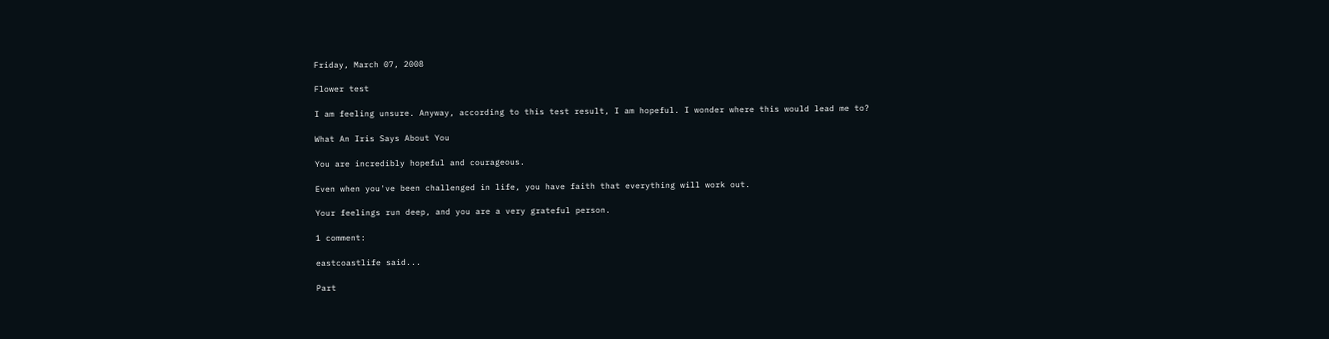Friday, March 07, 2008

Flower test

I am feeling unsure. Anyway, according to this test result, I am hopeful. I wonder where this would lead me to?

What An Iris Says About You

You are incredibly hopeful and courageous.

Even when you've been challenged in life, you have faith that everything will work out.

Your feelings run deep, and you are a very grateful person.

1 comment:

eastcoastlife said...

Part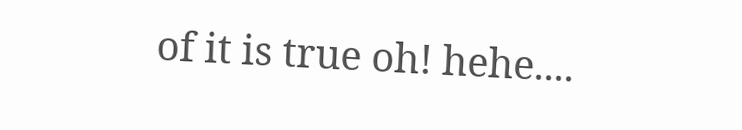of it is true oh! hehe....